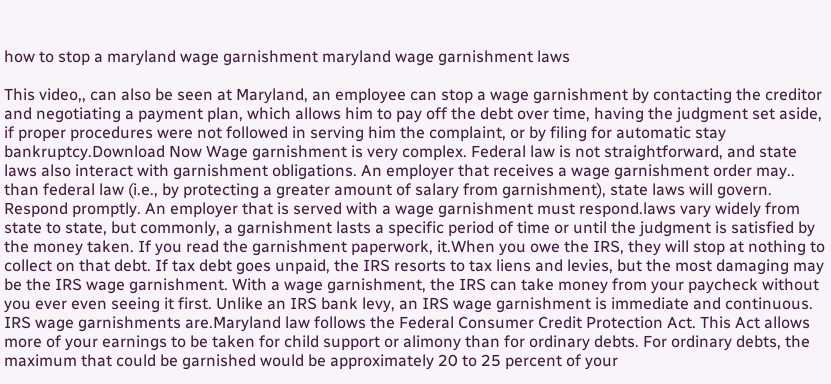how to stop a maryland wage garnishment maryland wage garnishment laws

This video,, can also be seen at Maryland, an employee can stop a wage garnishment by contacting the creditor and negotiating a payment plan, which allows him to pay off the debt over time, having the judgment set aside, if proper procedures were not followed in serving him the complaint, or by filing for automatic stay bankruptcy.Download Now Wage garnishment is very complex. Federal law is not straightforward, and state laws also interact with garnishment obligations. An employer that receives a wage garnishment order may.. than federal law (i.e., by protecting a greater amount of salary from garnishment), state laws will govern. Respond promptly. An employer that is served with a wage garnishment must respond.laws vary widely from state to state, but commonly, a garnishment lasts a specific period of time or until the judgment is satisfied by the money taken. If you read the garnishment paperwork, it.When you owe the IRS, they will stop at nothing to collect on that debt. If tax debt goes unpaid, the IRS resorts to tax liens and levies, but the most damaging may be the IRS wage garnishment. With a wage garnishment, the IRS can take money from your paycheck without you ever even seeing it first. Unlike an IRS bank levy, an IRS wage garnishment is immediate and continuous. IRS wage garnishments are.Maryland law follows the Federal Consumer Credit Protection Act. This Act allows more of your earnings to be taken for child support or alimony than for ordinary debts. For ordinary debts, the maximum that could be garnished would be approximately 20 to 25 percent of your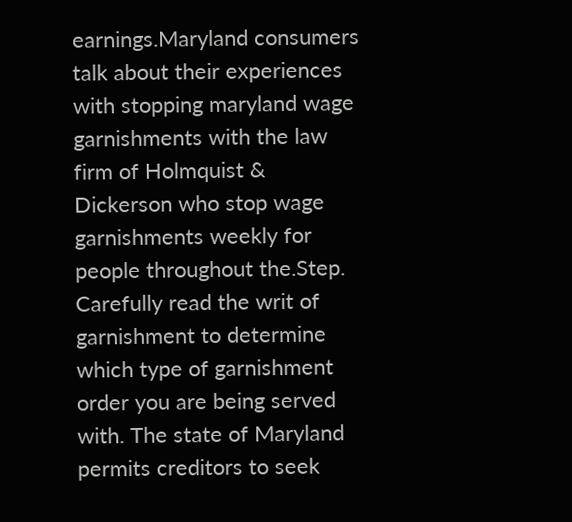earnings.Maryland consumers talk about their experiences with stopping maryland wage garnishments with the law firm of Holmquist & Dickerson who stop wage garnishments weekly for people throughout the.Step. Carefully read the writ of garnishment to determine which type of garnishment order you are being served with. The state of Maryland permits creditors to seek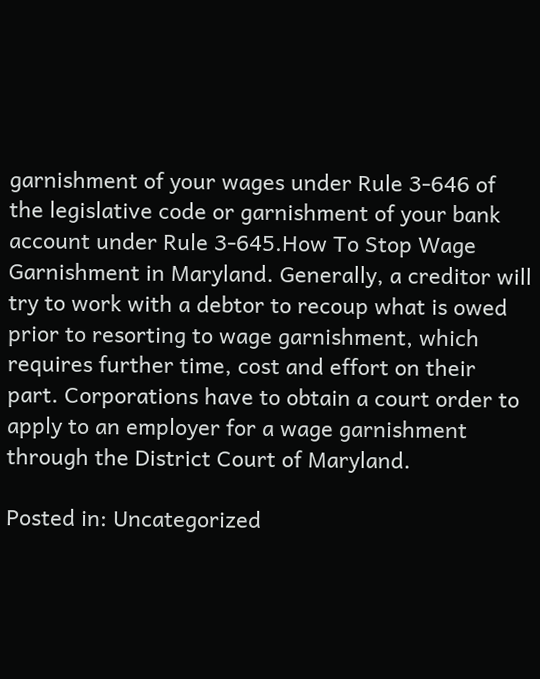garnishment of your wages under Rule 3-646 of the legislative code or garnishment of your bank account under Rule 3-645.How To Stop Wage Garnishment in Maryland. Generally, a creditor will try to work with a debtor to recoup what is owed prior to resorting to wage garnishment, which requires further time, cost and effort on their part. Corporations have to obtain a court order to apply to an employer for a wage garnishment through the District Court of Maryland.

Posted in: Uncategorized